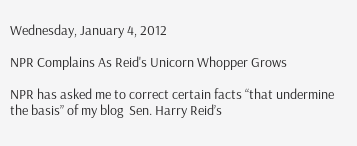Wednesday, January 4, 2012

NPR Complains As Reid's Unicorn Whopper Grows

NPR has asked me to correct certain facts “that undermine the basis” of my blog  Sen. Harry Reid’s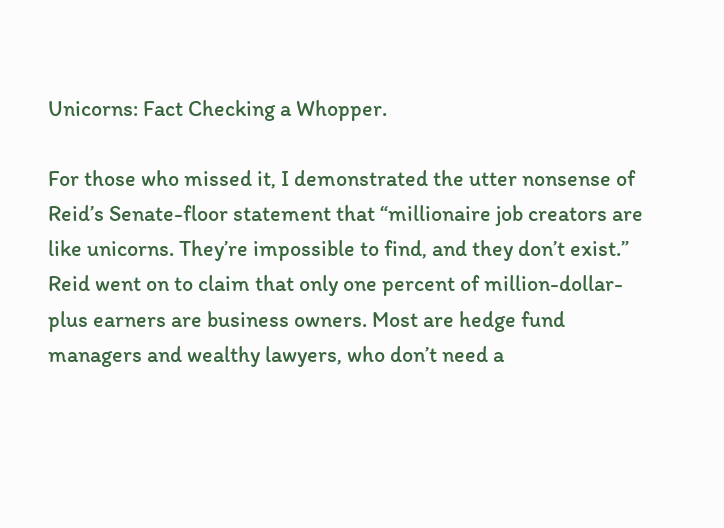Unicorns: Fact Checking a Whopper.

For those who missed it, I demonstrated the utter nonsense of Reid’s Senate-floor statement that “millionaire job creators are like unicorns. They’re impossible to find, and they don’t exist.” Reid went on to claim that only one percent of million-dollar-plus earners are business owners. Most are hedge fund managers and wealthy lawyers, who don’t need a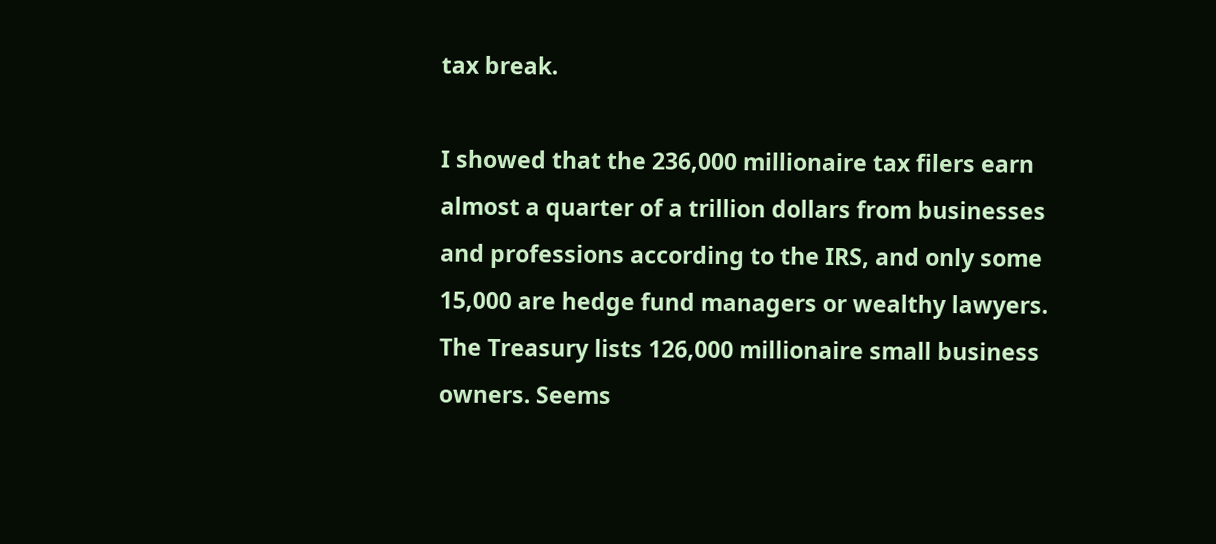tax break.

I showed that the 236,000 millionaire tax filers earn almost a quarter of a trillion dollars from businesses and professions according to the IRS, and only some 15,000 are hedge fund managers or wealthy lawyers. The Treasury lists 126,000 millionaire small business owners. Seems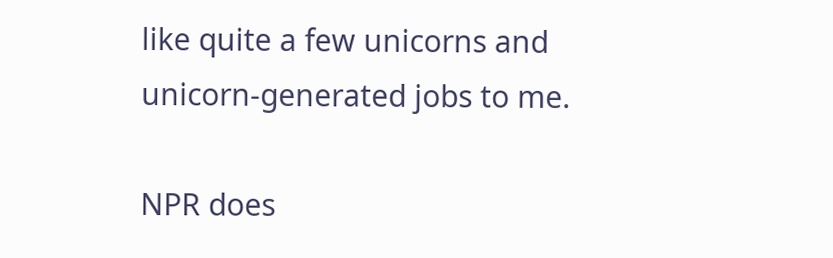like quite a few unicorns and unicorn-generated jobs to me.

NPR does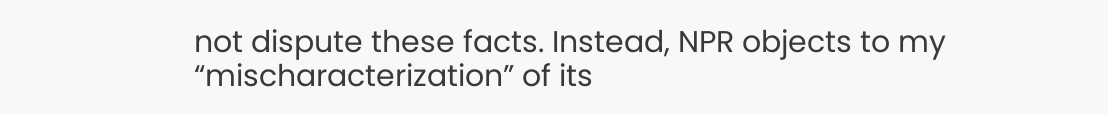not dispute these facts. Instead, NPR objects to my “mischaracterization” of its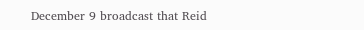December 9 broadcast that Reid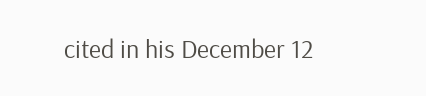cited in his December 12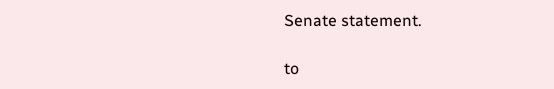Senate statement.

to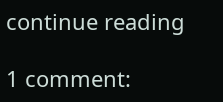continue reading

1 comment: